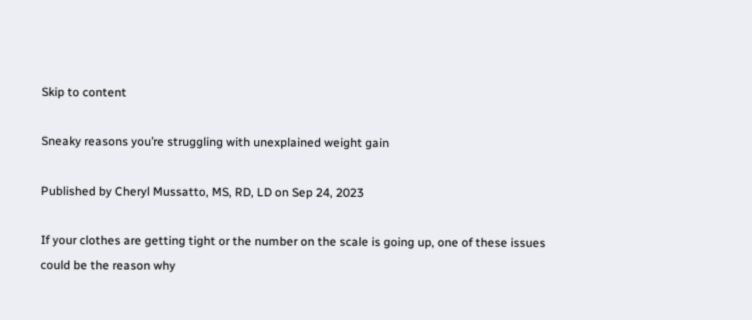Skip to content

Sneaky reasons you’re struggling with unexplained weight gain

Published by Cheryl Mussatto, MS, RD, LD on Sep 24, 2023

If your clothes are getting tight or the number on the scale is going up, one of these issues could be the reason why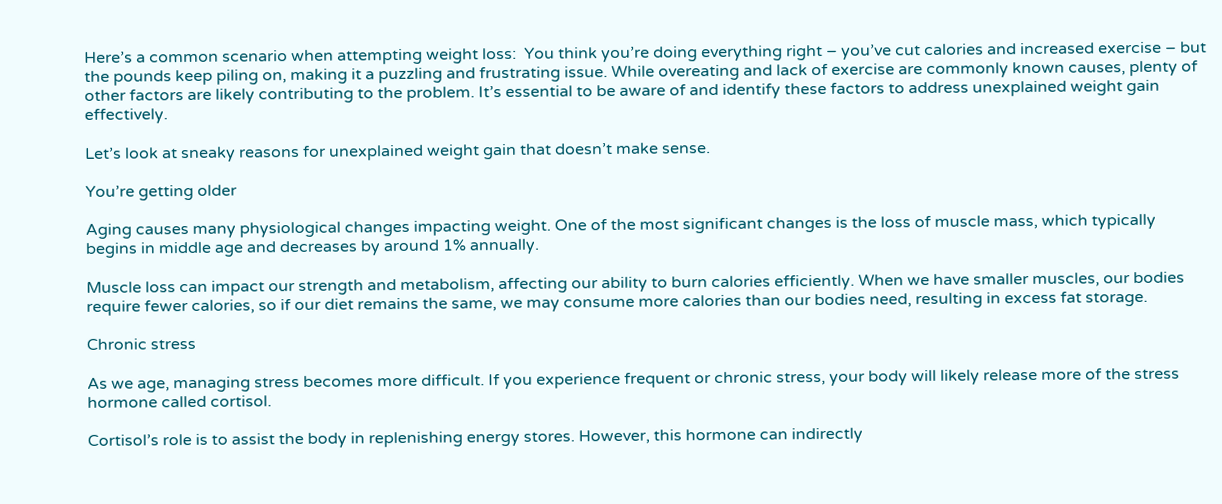Here’s a common scenario when attempting weight loss:  You think you’re doing everything right – you’ve cut calories and increased exercise – but the pounds keep piling on, making it a puzzling and frustrating issue. While overeating and lack of exercise are commonly known causes, plenty of other factors are likely contributing to the problem. It’s essential to be aware of and identify these factors to address unexplained weight gain effectively.

Let’s look at sneaky reasons for unexplained weight gain that doesn’t make sense.

You’re getting older

Aging causes many physiological changes impacting weight. One of the most significant changes is the loss of muscle mass, which typically begins in middle age and decreases by around 1% annually.

Muscle loss can impact our strength and metabolism, affecting our ability to burn calories efficiently. When we have smaller muscles, our bodies require fewer calories, so if our diet remains the same, we may consume more calories than our bodies need, resulting in excess fat storage.

Chronic stress

As we age, managing stress becomes more difficult. If you experience frequent or chronic stress, your body will likely release more of the stress hormone called cortisol.

Cortisol’s role is to assist the body in replenishing energy stores. However, this hormone can indirectly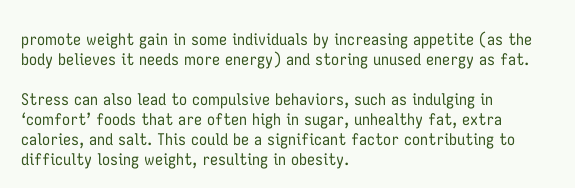promote weight gain in some individuals by increasing appetite (as the body believes it needs more energy) and storing unused energy as fat.

Stress can also lead to compulsive behaviors, such as indulging in ‘comfort’ foods that are often high in sugar, unhealthy fat, extra calories, and salt. This could be a significant factor contributing to difficulty losing weight, resulting in obesity.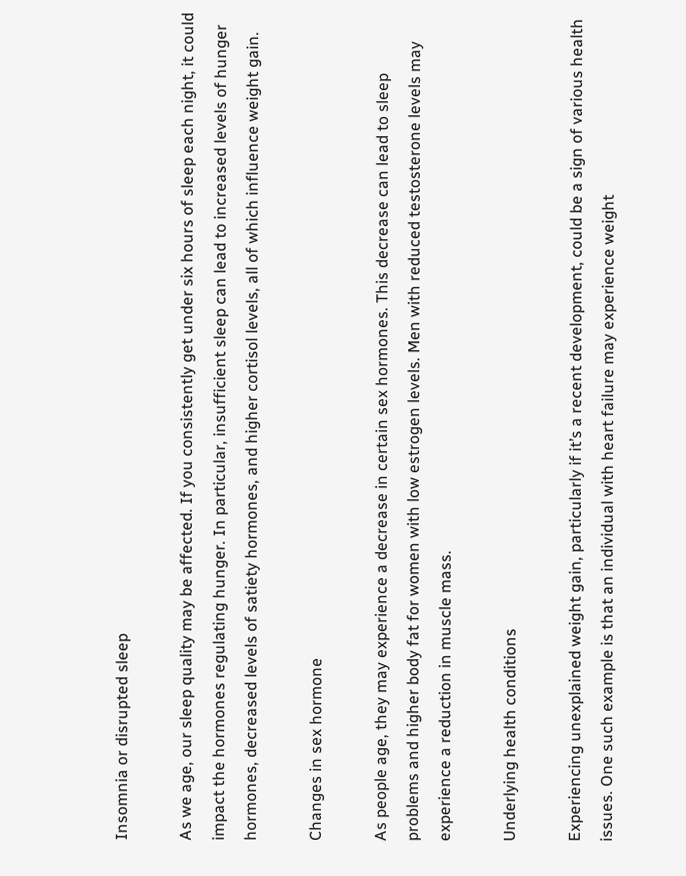Insomnia or disrupted sleep

As we age, our sleep quality may be affected. If you consistently get under six hours of sleep each night, it could impact the hormones regulating hunger. In particular, insufficient sleep can lead to increased levels of hunger hormones, decreased levels of satiety hormones, and higher cortisol levels, all of which influence weight gain.

Changes in sex hormone

As people age, they may experience a decrease in certain sex hormones. This decrease can lead to sleep problems and higher body fat for women with low estrogen levels. Men with reduced testosterone levels may experience a reduction in muscle mass.

Underlying health conditions

Experiencing unexplained weight gain, particularly if it’s a recent development, could be a sign of various health issues. One such example is that an individual with heart failure may experience weight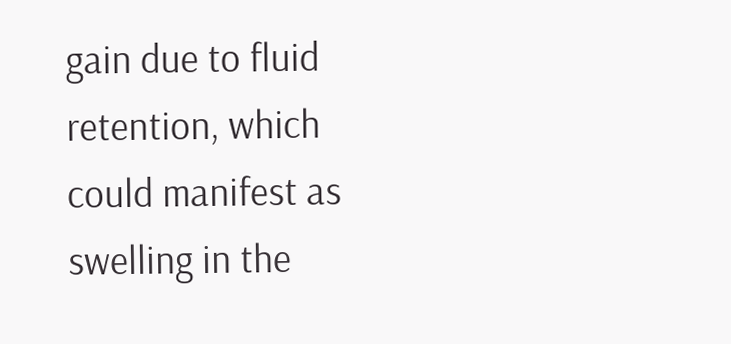gain due to fluid retention, which could manifest as swelling in the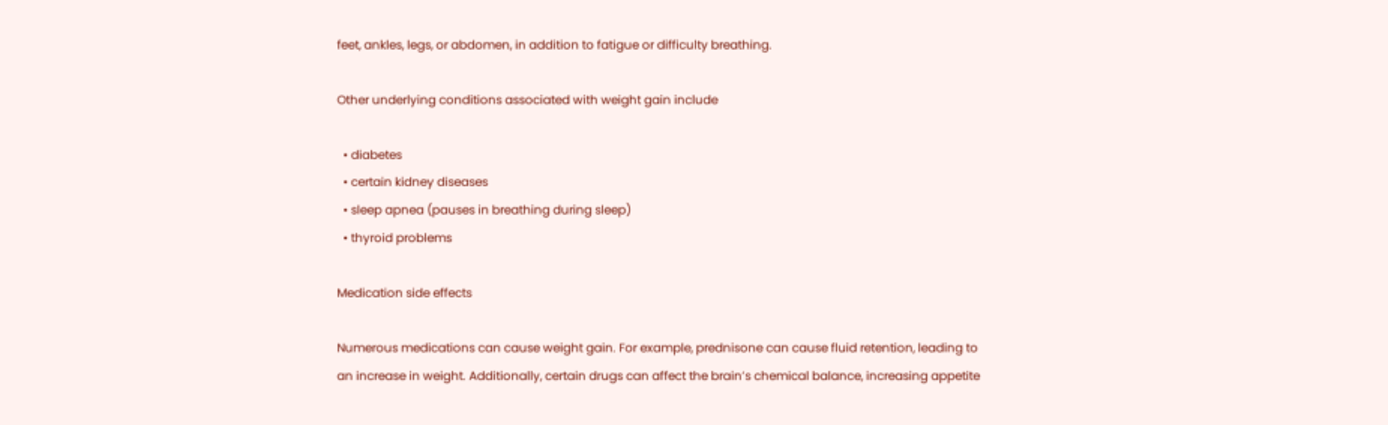feet, ankles, legs, or abdomen, in addition to fatigue or difficulty breathing.

Other underlying conditions associated with weight gain include

  • diabetes
  • certain kidney diseases
  • sleep apnea (pauses in breathing during sleep)
  • thyroid problems

Medication side effects

Numerous medications can cause weight gain. For example, prednisone can cause fluid retention, leading to an increase in weight. Additionally, certain drugs can affect the brain’s chemical balance, increasing appetite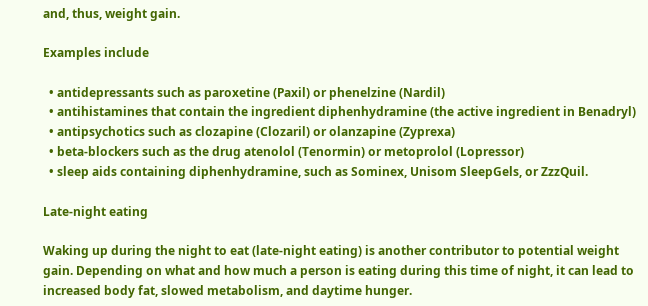and, thus, weight gain.

Examples include

  • antidepressants such as paroxetine (Paxil) or phenelzine (Nardil)
  • antihistamines that contain the ingredient diphenhydramine (the active ingredient in Benadryl)
  • antipsychotics such as clozapine (Clozaril) or olanzapine (Zyprexa)
  • beta-blockers such as the drug atenolol (Tenormin) or metoprolol (Lopressor)
  • sleep aids containing diphenhydramine, such as Sominex, Unisom SleepGels, or ZzzQuil.

Late-night eating

Waking up during the night to eat (late-night eating) is another contributor to potential weight gain. Depending on what and how much a person is eating during this time of night, it can lead to increased body fat, slowed metabolism, and daytime hunger.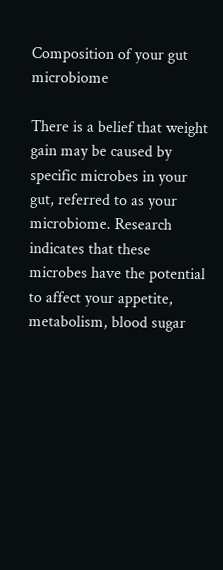Composition of your gut microbiome

There is a belief that weight gain may be caused by specific microbes in your gut, referred to as your microbiome. Research indicates that these microbes have the potential to affect your appetite, metabolism, blood sugar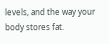levels, and the way your body stores fat.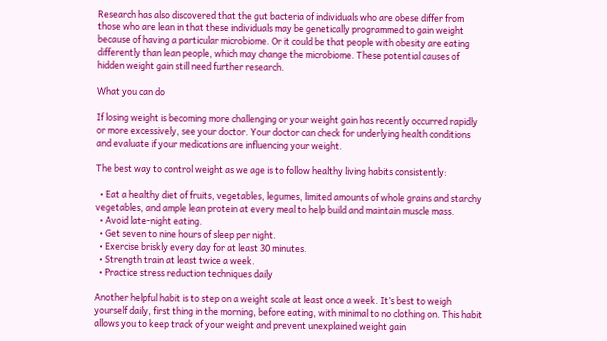Research has also discovered that the gut bacteria of individuals who are obese differ from those who are lean in that these individuals may be genetically programmed to gain weight because of having a particular microbiome. Or it could be that people with obesity are eating differently than lean people, which may change the microbiome. These potential causes of hidden weight gain still need further research.

What you can do

If losing weight is becoming more challenging or your weight gain has recently occurred rapidly or more excessively, see your doctor. Your doctor can check for underlying health conditions and evaluate if your medications are influencing your weight.

The best way to control weight as we age is to follow healthy living habits consistently:

  • Eat a healthy diet of fruits, vegetables, legumes, limited amounts of whole grains and starchy vegetables, and ample lean protein at every meal to help build and maintain muscle mass.
  • Avoid late-night eating.
  • Get seven to nine hours of sleep per night.
  • Exercise briskly every day for at least 30 minutes.
  • Strength train at least twice a week.
  • Practice stress reduction techniques daily

Another helpful habit is to step on a weight scale at least once a week. It’s best to weigh yourself daily, first thing in the morning, before eating, with minimal to no clothing on. This habit allows you to keep track of your weight and prevent unexplained weight gain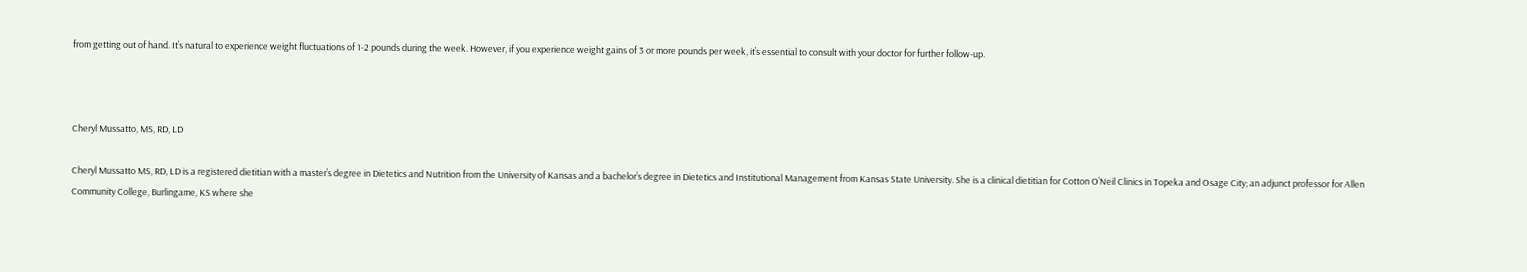from getting out of hand. It’s natural to experience weight fluctuations of 1-2 pounds during the week. However, if you experience weight gains of 3 or more pounds per week, it’s essential to consult with your doctor for further follow-up.



Cheryl Mussatto, MS, RD, LD

Cheryl Mussatto MS, RD, LD is a registered dietitian with a master’s degree in Dietetics and Nutrition from the University of Kansas and a bachelor’s degree in Dietetics and Institutional Management from Kansas State University. She is a clinical dietitian for Cotton O’Neil Clinics in Topeka and Osage City; an adjunct professor for Allen Community College, Burlingame, KS where she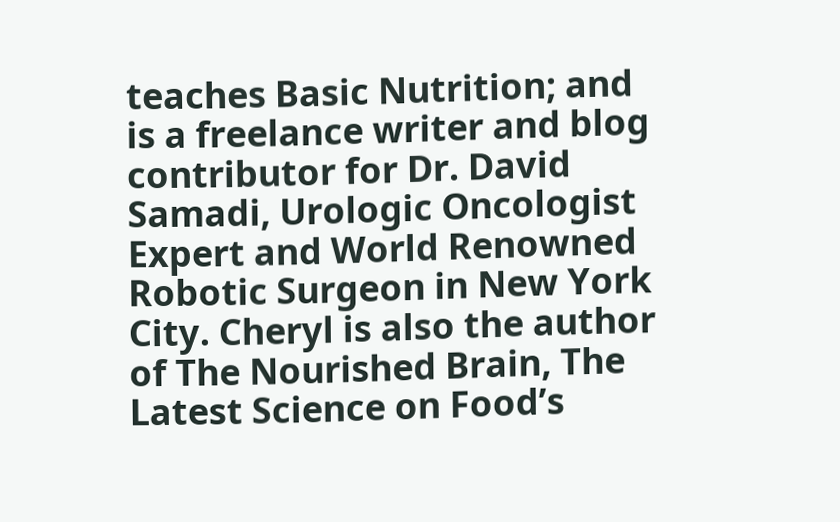teaches Basic Nutrition; and is a freelance writer and blog contributor for Dr. David Samadi, Urologic Oncologist Expert and World Renowned Robotic Surgeon in New York City. Cheryl is also the author of The Nourished Brain, The Latest Science on Food’s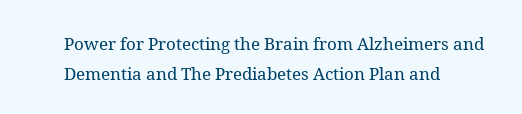Power for Protecting the Brain from Alzheimers and Dementia and The Prediabetes Action Plan and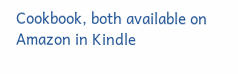Cookbook, both available on Amazon in Kindle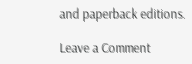and paperback editions.

Leave a Comment